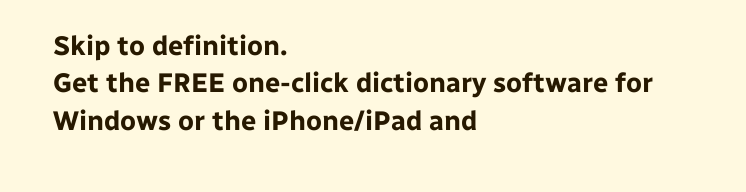Skip to definition.
Get the FREE one-click dictionary software for Windows or the iPhone/iPad and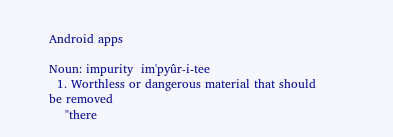Android apps

Noun: impurity  im'pyûr-i-tee
  1. Worthless or dangerous material that should be removed
    "there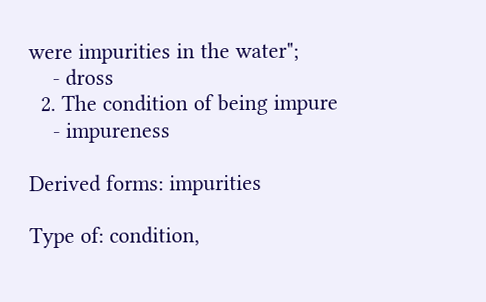were impurities in the water";
    - dross
  2. The condition of being impure
    - impureness

Derived forms: impurities

Type of: condition,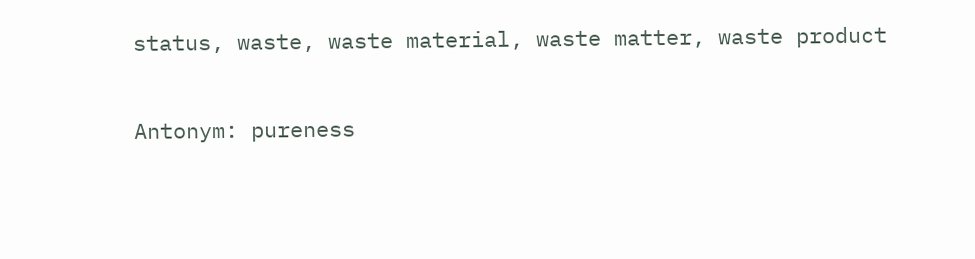status, waste, waste material, waste matter, waste product

Antonym: pureness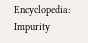Encyclopedia: Impurity